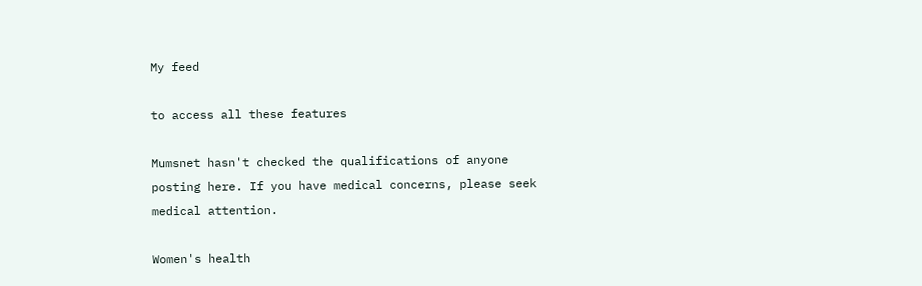My feed

to access all these features

Mumsnet hasn't checked the qualifications of anyone posting here. If you have medical concerns, please seek medical attention.

Women's health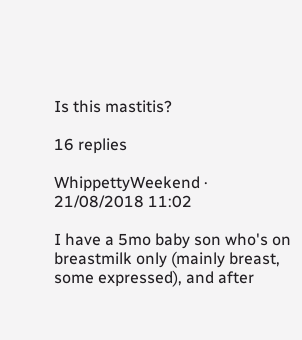Is this mastitis?

16 replies

WhippettyWeekend · 21/08/2018 11:02

I have a 5mo baby son who's on breastmilk only (mainly breast, some expressed), and after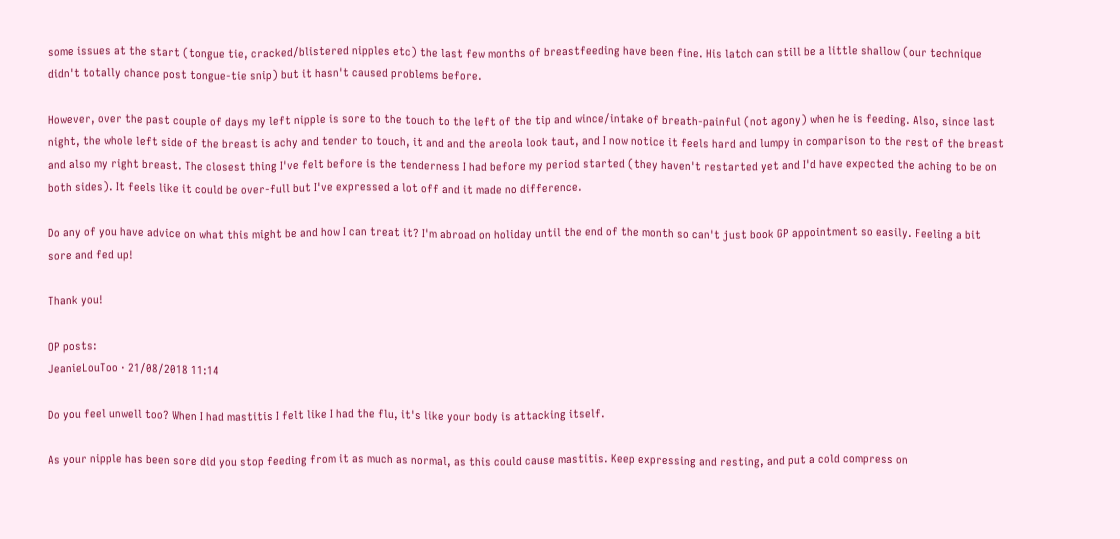some issues at the start (tongue tie, cracked/blistered nipples etc) the last few months of breastfeeding have been fine. His latch can still be a little shallow (our technique didn't totally chance post tongue-tie snip) but it hasn't caused problems before.

However, over the past couple of days my left nipple is sore to the touch to the left of the tip and wince/intake of breath-painful (not agony) when he is feeding. Also, since last night, the whole left side of the breast is achy and tender to touch, it and and the areola look taut, and I now notice it feels hard and lumpy in comparison to the rest of the breast and also my right breast. The closest thing I've felt before is the tenderness I had before my period started (they haven't restarted yet and I'd have expected the aching to be on both sides). It feels like it could be over-full but I've expressed a lot off and it made no difference.

Do any of you have advice on what this might be and how I can treat it? I'm abroad on holiday until the end of the month so can't just book GP appointment so easily. Feeling a bit sore and fed up!

Thank you!

OP posts:
JeanieLouToo · 21/08/2018 11:14

Do you feel unwell too? When I had mastitis I felt like I had the flu, it's like your body is attacking itself.

As your nipple has been sore did you stop feeding from it as much as normal, as this could cause mastitis. Keep expressing and resting, and put a cold compress on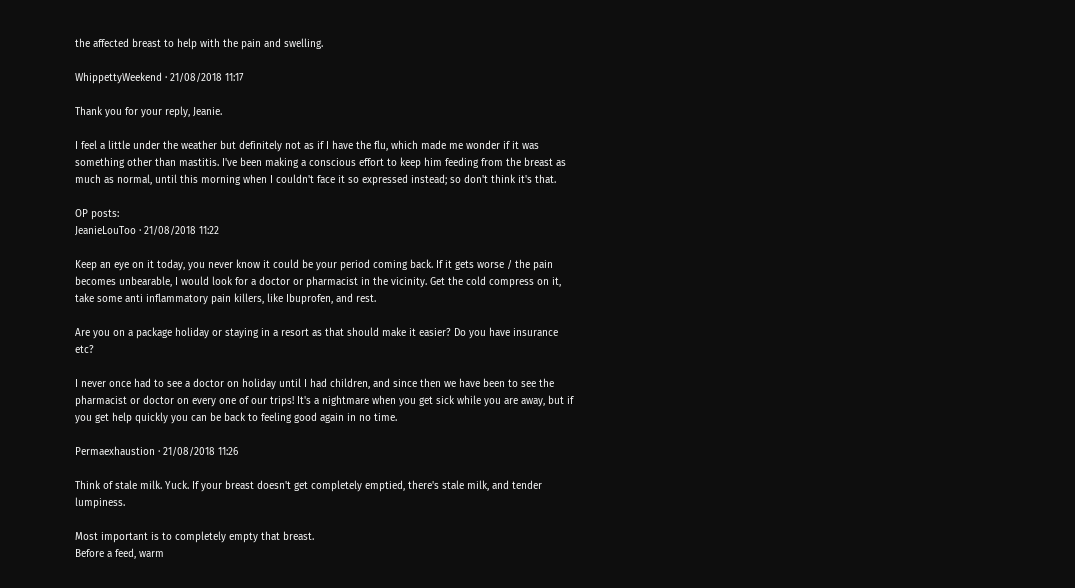the affected breast to help with the pain and swelling.

WhippettyWeekend · 21/08/2018 11:17

Thank you for your reply, Jeanie.

I feel a little under the weather but definitely not as if I have the flu, which made me wonder if it was something other than mastitis. I've been making a conscious effort to keep him feeding from the breast as much as normal, until this morning when I couldn't face it so expressed instead; so don't think it's that.

OP posts:
JeanieLouToo · 21/08/2018 11:22

Keep an eye on it today, you never know it could be your period coming back. If it gets worse / the pain becomes unbearable, I would look for a doctor or pharmacist in the vicinity. Get the cold compress on it, take some anti inflammatory pain killers, like Ibuprofen, and rest.

Are you on a package holiday or staying in a resort as that should make it easier? Do you have insurance etc?

I never once had to see a doctor on holiday until I had children, and since then we have been to see the pharmacist or doctor on every one of our trips! It's a nightmare when you get sick while you are away, but if you get help quickly you can be back to feeling good again in no time.

Permaexhaustion · 21/08/2018 11:26

Think of stale milk. Yuck. If your breast doesn't get completely emptied, there's stale milk, and tender lumpiness.

Most important is to completely empty that breast.
Before a feed, warm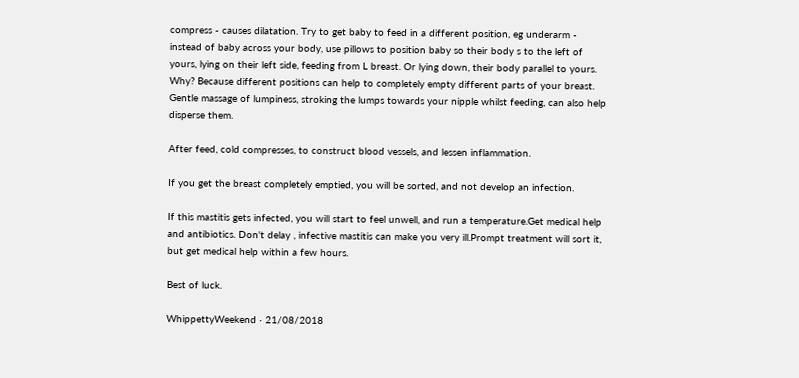compress - causes dilatation. Try to get baby to feed in a different position, eg underarm - instead of baby across your body, use pillows to position baby so their body s to the left of yours, lying on their left side, feeding from L breast. Or lying down, their body parallel to yours.
Why? Because different positions can help to completely empty different parts of your breast.
Gentle massage of lumpiness, stroking the lumps towards your nipple whilst feeding, can also help disperse them.

After feed, cold compresses, to construct blood vessels, and lessen inflammation.

If you get the breast completely emptied, you will be sorted, and not develop an infection.

If this mastitis gets infected, you will start to feel unwell, and run a temperature.Get medical help and antibiotics. Don't delay , infective mastitis can make you very ill.Prompt treatment will sort it, but get medical help within a few hours.

Best of luck.

WhippettyWeekend · 21/08/2018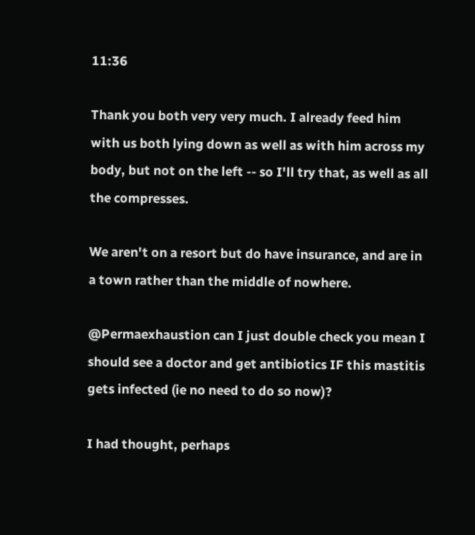11:36

Thank you both very very much. I already feed him with us both lying down as well as with him across my body, but not on the left -- so I'll try that, as well as all the compresses.

We aren't on a resort but do have insurance, and are in a town rather than the middle of nowhere.

@Permaexhaustion can I just double check you mean I should see a doctor and get antibiotics IF this mastitis gets infected (ie no need to do so now)?

I had thought, perhaps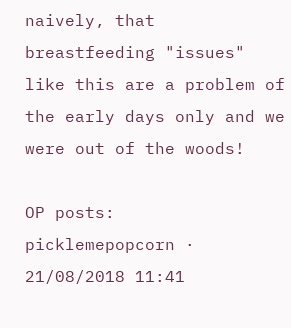naively, that breastfeeding "issues" like this are a problem of the early days only and we were out of the woods!

OP posts:
picklemepopcorn · 21/08/2018 11:41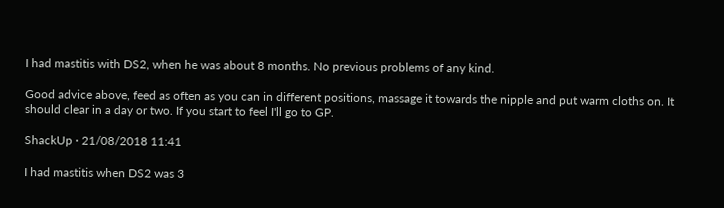I had mastitis with DS2, when he was about 8 months. No previous problems of any kind.

Good advice above, feed as often as you can in different positions, massage it towards the nipple and put warm cloths on. It should clear in a day or two. If you start to feel I'll go to GP.

ShackUp · 21/08/2018 11:41

I had mastitis when DS2 was 3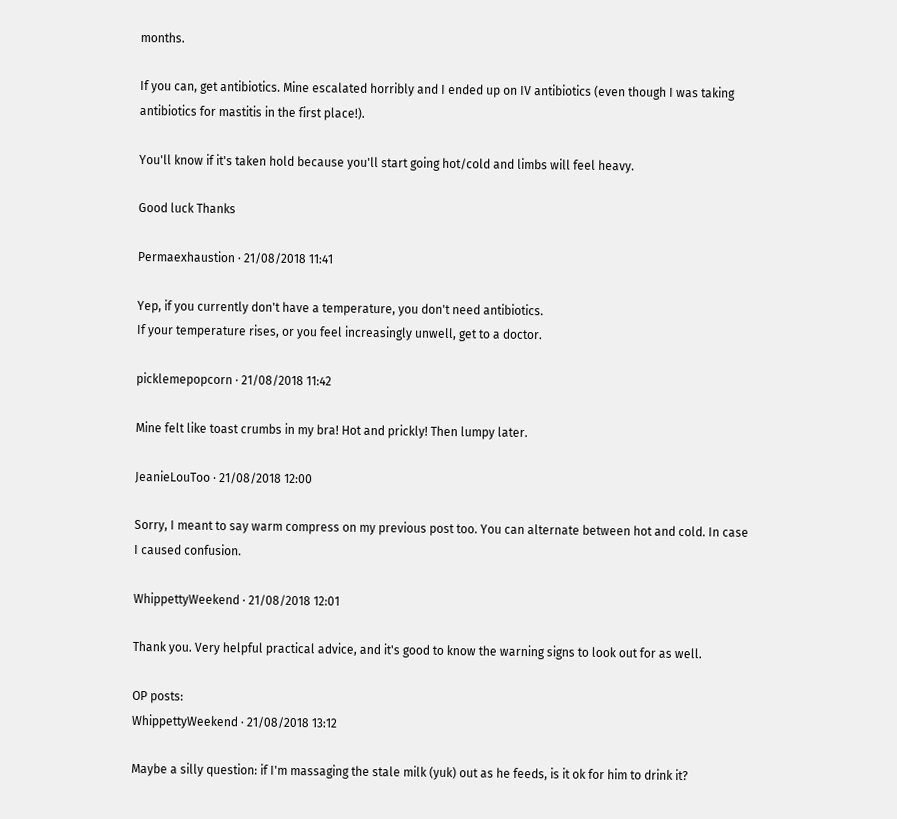months.

If you can, get antibiotics. Mine escalated horribly and I ended up on IV antibiotics (even though I was taking antibiotics for mastitis in the first place!).

You'll know if it's taken hold because you'll start going hot/cold and limbs will feel heavy.

Good luck Thanks

Permaexhaustion · 21/08/2018 11:41

Yep, if you currently don't have a temperature, you don't need antibiotics.
If your temperature rises, or you feel increasingly unwell, get to a doctor.

picklemepopcorn · 21/08/2018 11:42

Mine felt like toast crumbs in my bra! Hot and prickly! Then lumpy later.

JeanieLouToo · 21/08/2018 12:00

Sorry, I meant to say warm compress on my previous post too. You can alternate between hot and cold. In case I caused confusion.

WhippettyWeekend · 21/08/2018 12:01

Thank you. Very helpful practical advice, and it's good to know the warning signs to look out for as well.

OP posts:
WhippettyWeekend · 21/08/2018 13:12

Maybe a silly question: if I'm massaging the stale milk (yuk) out as he feeds, is it ok for him to drink it?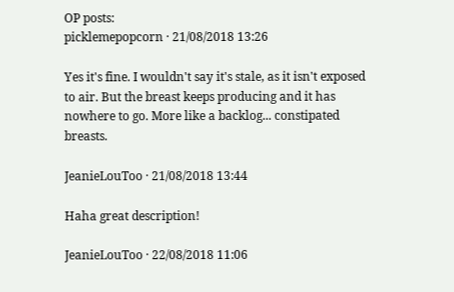OP posts:
picklemepopcorn · 21/08/2018 13:26

Yes it's fine. I wouldn't say it's stale, as it isn't exposed to air. But the breast keeps producing and it has nowhere to go. More like a backlog... constipated breasts.

JeanieLouToo · 21/08/2018 13:44

Haha great description!

JeanieLouToo · 22/08/2018 11:06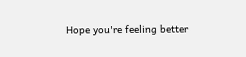Hope you're feeling better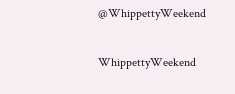@WhippettyWeekend

WhippettyWeekend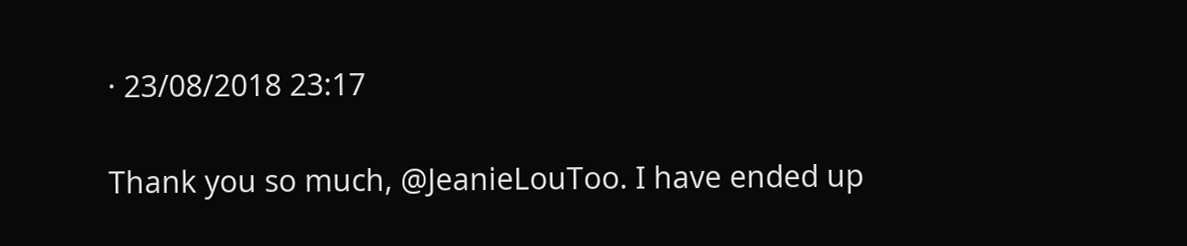· 23/08/2018 23:17

Thank you so much, @JeanieLouToo. I have ended up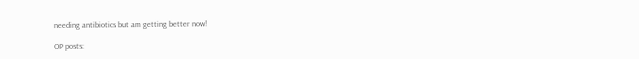needing antibiotics but am getting better now!

OP posts: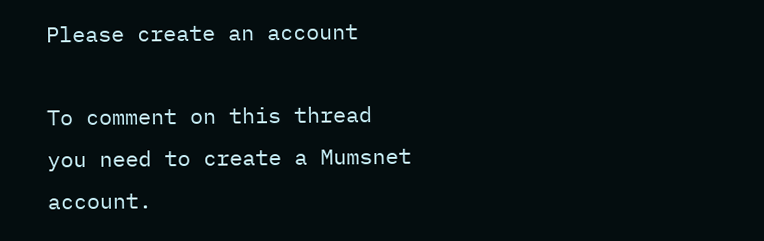Please create an account

To comment on this thread you need to create a Mumsnet account.